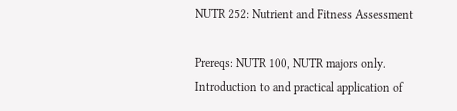NUTR 252: Nutrient and Fitness Assessment

Prereqs: NUTR 100, NUTR majors only.
Introduction to and practical application of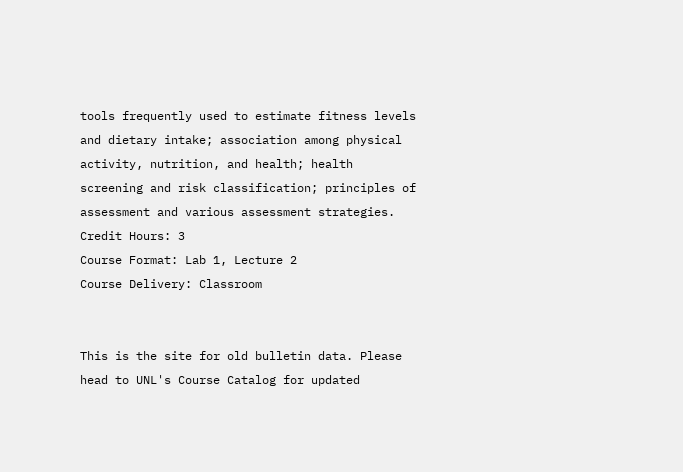tools frequently used to estimate fitness levels and dietary intake; association among physical activity, nutrition, and health; health screening and risk classification; principles of assessment and various assessment strategies.
Credit Hours: 3
Course Format: Lab 1, Lecture 2
Course Delivery: Classroom


This is the site for old bulletin data. Please head to UNL's Course Catalog for updated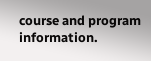course and program information.